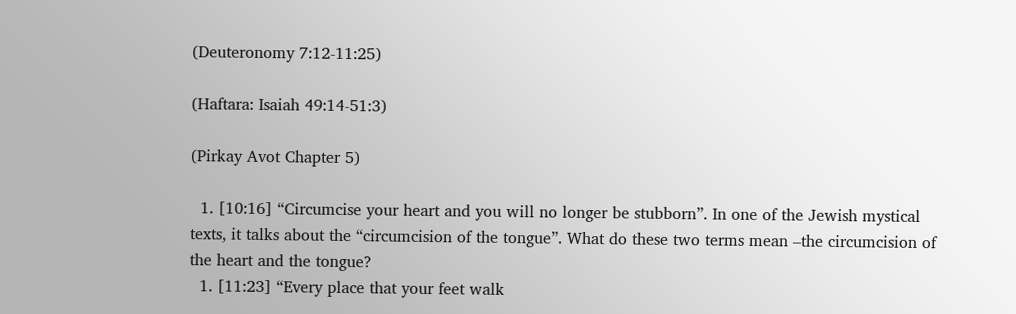(Deuteronomy 7:12-11:25)

(Haftara: Isaiah 49:14-51:3)

(Pirkay Avot Chapter 5)

  1. [10:16] “Circumcise your heart and you will no longer be stubborn”. In one of the Jewish mystical texts, it talks about the “circumcision of the tongue”. What do these two terms mean –the circumcision of the heart and the tongue?
  1. [11:23] “Every place that your feet walk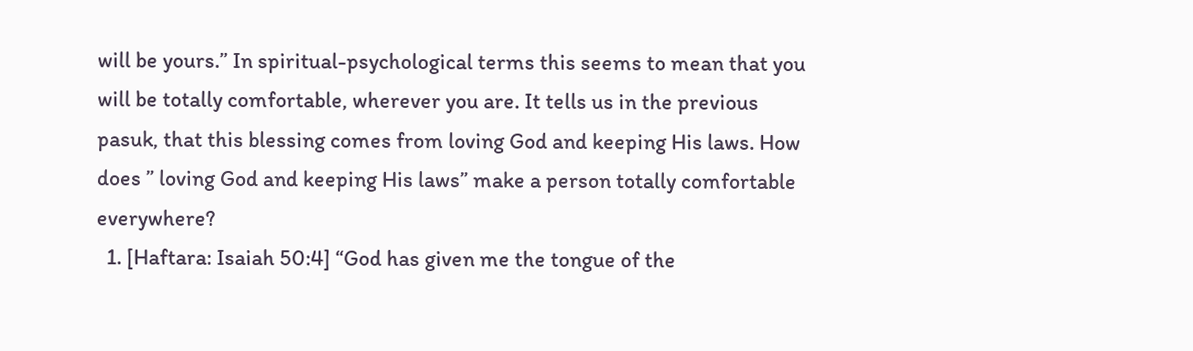will be yours.” In spiritual-psychological terms this seems to mean that you will be totally comfortable, wherever you are. It tells us in the previous pasuk, that this blessing comes from loving God and keeping His laws. How does ” loving God and keeping His laws” make a person totally comfortable everywhere?
  1. [Haftara: Isaiah 50:4] “God has given me the tongue of the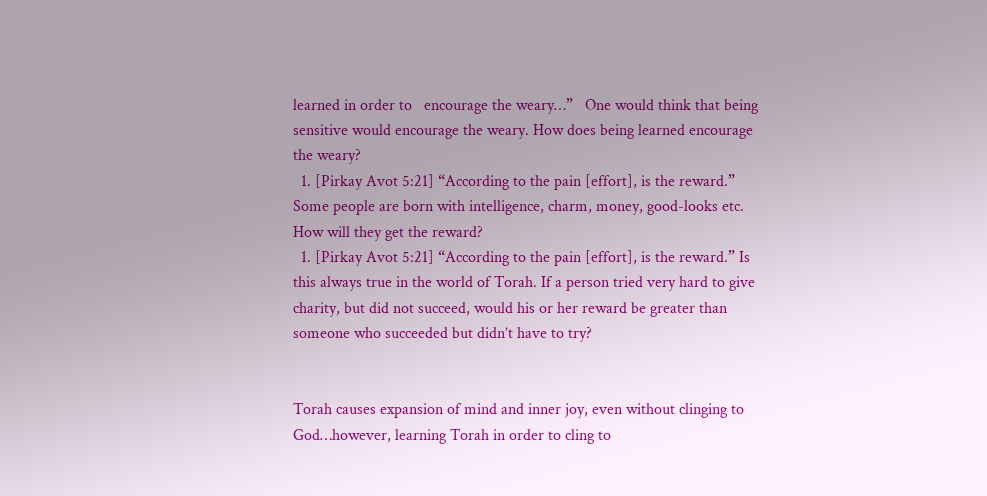learned in order to   encourage the weary…”   One would think that being sensitive would encourage the weary. How does being learned encourage the weary?
  1. [Pirkay Avot 5:21] “According to the pain [effort], is the reward.” Some people are born with intelligence, charm, money, good-looks etc. How will they get the reward?
  1. [Pirkay Avot 5:21] “According to the pain [effort], is the reward.” Is this always true in the world of Torah. If a person tried very hard to give charity, but did not succeed, would his or her reward be greater than someone who succeeded but didn’t have to try?


Torah causes expansion of mind and inner joy, even without clinging to God…however, learning Torah in order to cling to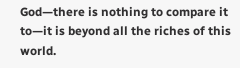God—there is nothing to compare it to—it is beyond all the riches of this world.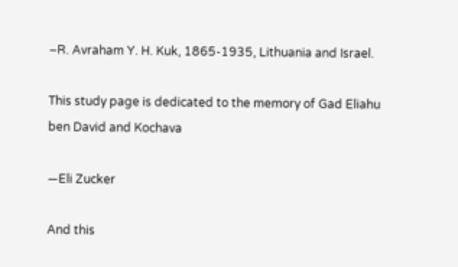–R. Avraham Y. H. Kuk, 1865-1935, Lithuania and Israel.

This study page is dedicated to the memory of Gad Eliahu ben David and Kochava

—Eli Zucker

And this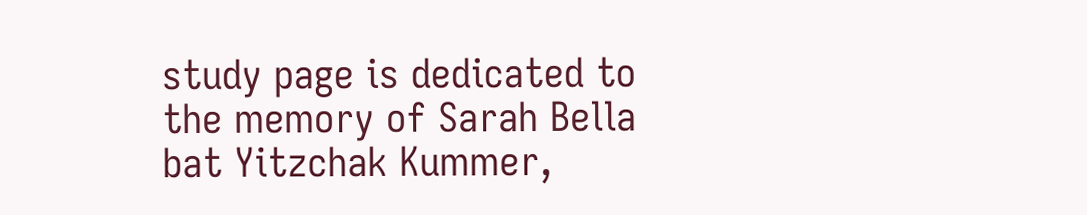study page is dedicated to the memory of Sarah Bella bat Yitzchak Kummer,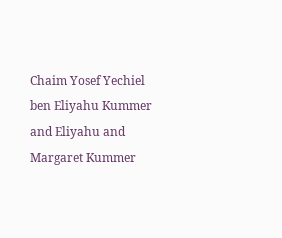Chaim Yosef Yechiel ben Eliyahu Kummer and Eliyahu and Margaret Kummer